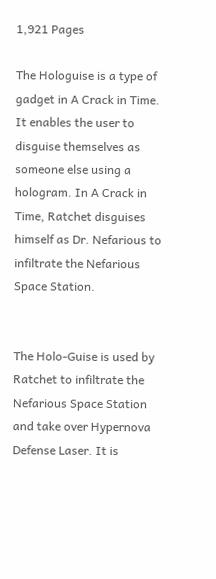1,921 Pages

The Hologuise is a type of gadget in A Crack in Time. It enables the user to disguise themselves as someone else using a hologram. In A Crack in Time, Ratchet disguises himself as Dr. Nefarious to infiltrate the Nefarious Space Station.


The Holo-Guise is used by Ratchet to infiltrate the Nefarious Space Station and take over Hypernova Defense Laser. It is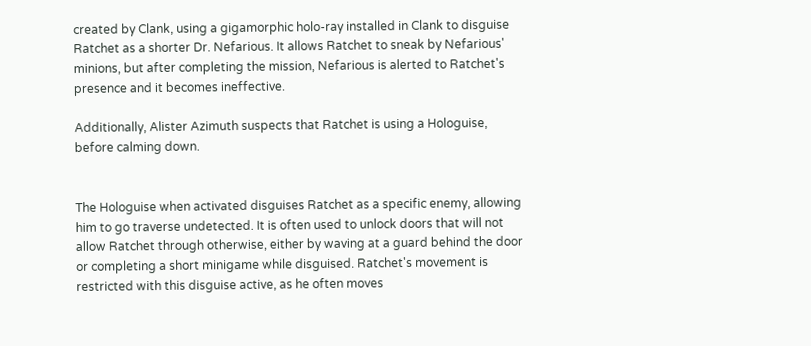created by Clank, using a gigamorphic holo-ray installed in Clank to disguise Ratchet as a shorter Dr. Nefarious. It allows Ratchet to sneak by Nefarious' minions, but after completing the mission, Nefarious is alerted to Ratchet's presence and it becomes ineffective.

Additionally, Alister Azimuth suspects that Ratchet is using a Hologuise, before calming down.


The Hologuise when activated disguises Ratchet as a specific enemy, allowing him to go traverse undetected. It is often used to unlock doors that will not allow Ratchet through otherwise, either by waving at a guard behind the door or completing a short minigame while disguised. Ratchet's movement is restricted with this disguise active, as he often moves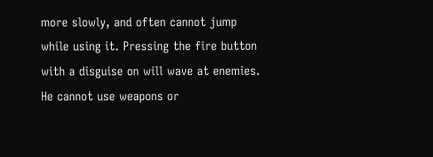more slowly, and often cannot jump while using it. Pressing the fire button with a disguise on will wave at enemies. He cannot use weapons or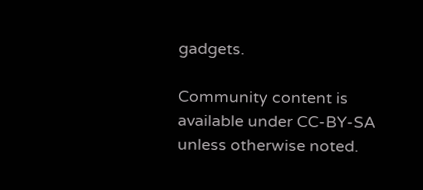gadgets.

Community content is available under CC-BY-SA unless otherwise noted.